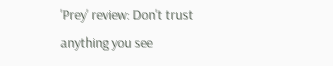'Prey' review: Don't trust anything you see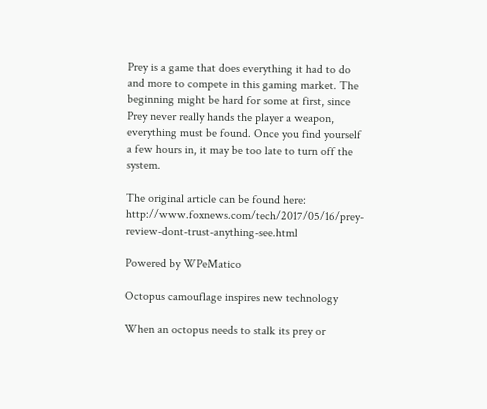Prey is a game that does everything it had to do and more to compete in this gaming market. The beginning might be hard for some at first, since Prey never really hands the player a weapon, everything must be found. Once you find yourself a few hours in, it may be too late to turn off the system.

The original article can be found here: http://www.foxnews.com/tech/2017/05/16/prey-review-dont-trust-anything-see.html

Powered by WPeMatico

Octopus camouflage inspires new technology

When an octopus needs to stalk its prey or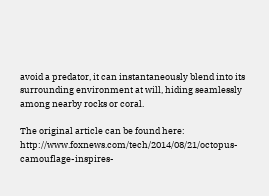avoid a predator, it can instantaneously blend into its surrounding environment at will, hiding seamlessly among nearby rocks or coral.

The original article can be found here: http://www.foxnews.com/tech/2014/08/21/octopus-camouflage-inspires-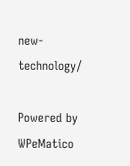new-technology/

Powered by WPeMatico